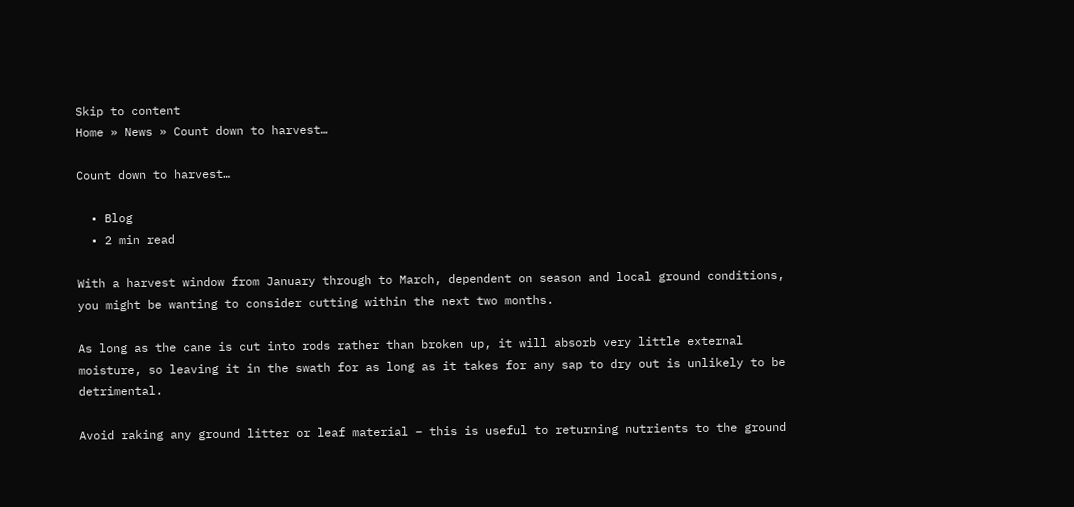Skip to content
Home » News » Count down to harvest…

Count down to harvest…

  • Blog
  • 2 min read

With a harvest window from January through to March, dependent on season and local ground conditions, you might be wanting to consider cutting within the next two months.

As long as the cane is cut into rods rather than broken up, it will absorb very little external moisture, so leaving it in the swath for as long as it takes for any sap to dry out is unlikely to be detrimental.

Avoid raking any ground litter or leaf material – this is useful to returning nutrients to the ground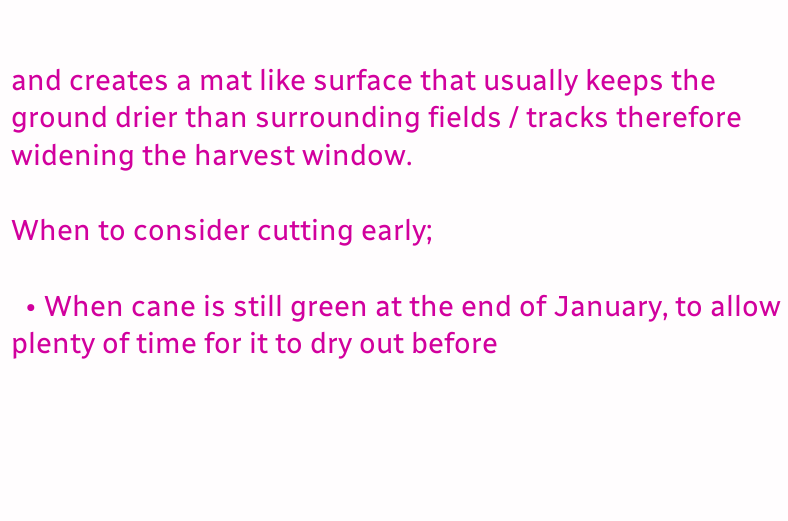and creates a mat like surface that usually keeps the ground drier than surrounding fields / tracks therefore widening the harvest window.

When to consider cutting early;

  • When cane is still green at the end of January, to allow plenty of time for it to dry out before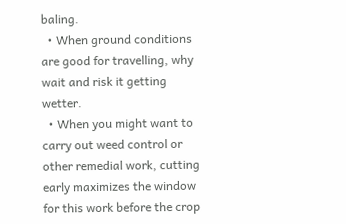baling.
  • When ground conditions are good for travelling, why wait and risk it getting wetter.
  • When you might want to carry out weed control or other remedial work, cutting early maximizes the window for this work before the crop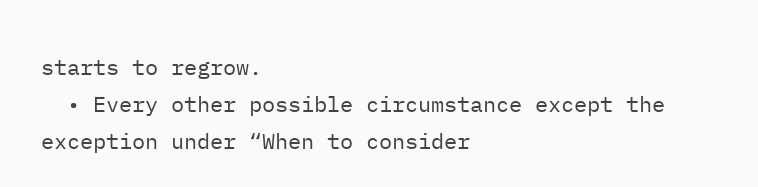starts to regrow.
  • Every other possible circumstance except the exception under “When to consider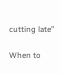cutting late”

When to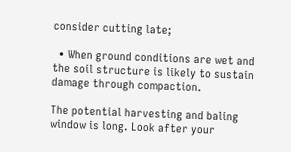consider cutting late;

  • When ground conditions are wet and the soil structure is likely to sustain damage through compaction.

The potential harvesting and baling window is long. Look after your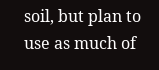soil, but plan to use as much of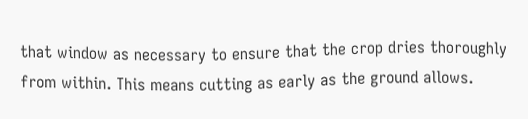that window as necessary to ensure that the crop dries thoroughly from within. This means cutting as early as the ground allows.